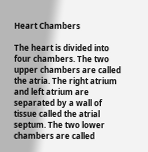Heart Chambers

The heart is divided into four chambers. The two upper chambers are called the atria. The right atrium and left atrium are separated by a wall of tissue called the atrial septum. The two lower chambers are called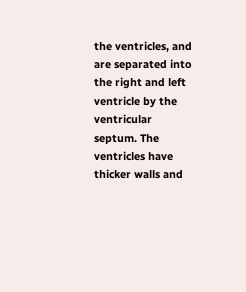the ventricles, and are separated into the right and left ventricle by the ventricular septum. The ventricles have thicker walls and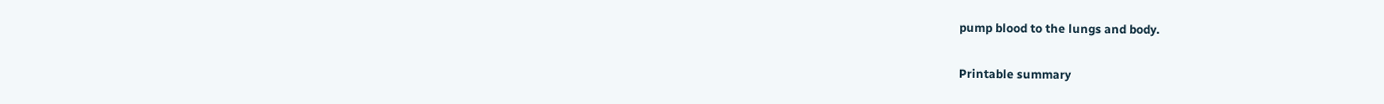pump blood to the lungs and body.

Printable summary